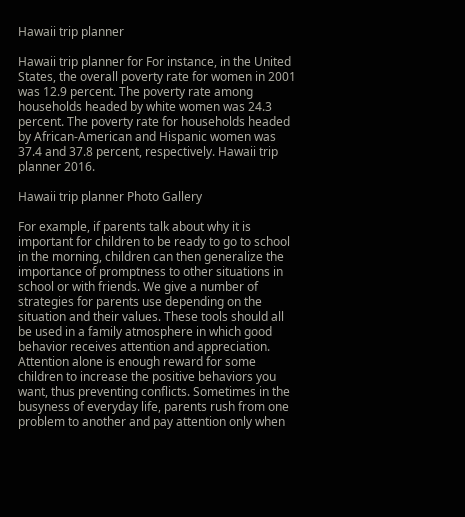Hawaii trip planner

Hawaii trip planner for For instance, in the United States, the overall poverty rate for women in 2001 was 12.9 percent. The poverty rate among households headed by white women was 24.3 percent. The poverty rate for households headed by African-American and Hispanic women was 37.4 and 37.8 percent, respectively. Hawaii trip planner 2016.

Hawaii trip planner Photo Gallery

For example, if parents talk about why it is important for children to be ready to go to school in the morning, children can then generalize the importance of promptness to other situations in school or with friends. We give a number of strategies for parents use depending on the situation and their values. These tools should all be used in a family atmosphere in which good behavior receives attention and appreciation. Attention alone is enough reward for some children to increase the positive behaviors you want, thus preventing conflicts. Sometimes in the busyness of everyday life, parents rush from one problem to another and pay attention only when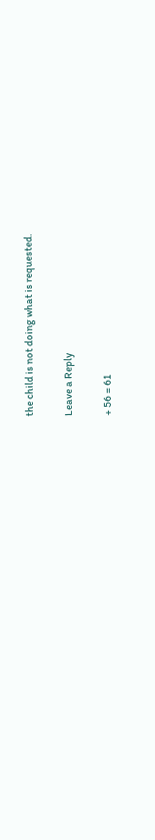the child is not doing what is requested.

Leave a Reply

+ 56 = 61